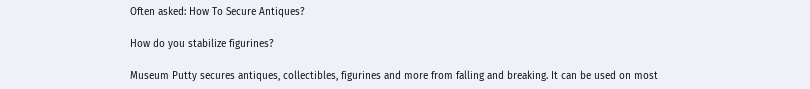Often asked: How To Secure Antiques?

How do you stabilize figurines?

Museum Putty secures antiques, collectibles, figurines and more from falling and breaking. It can be used on most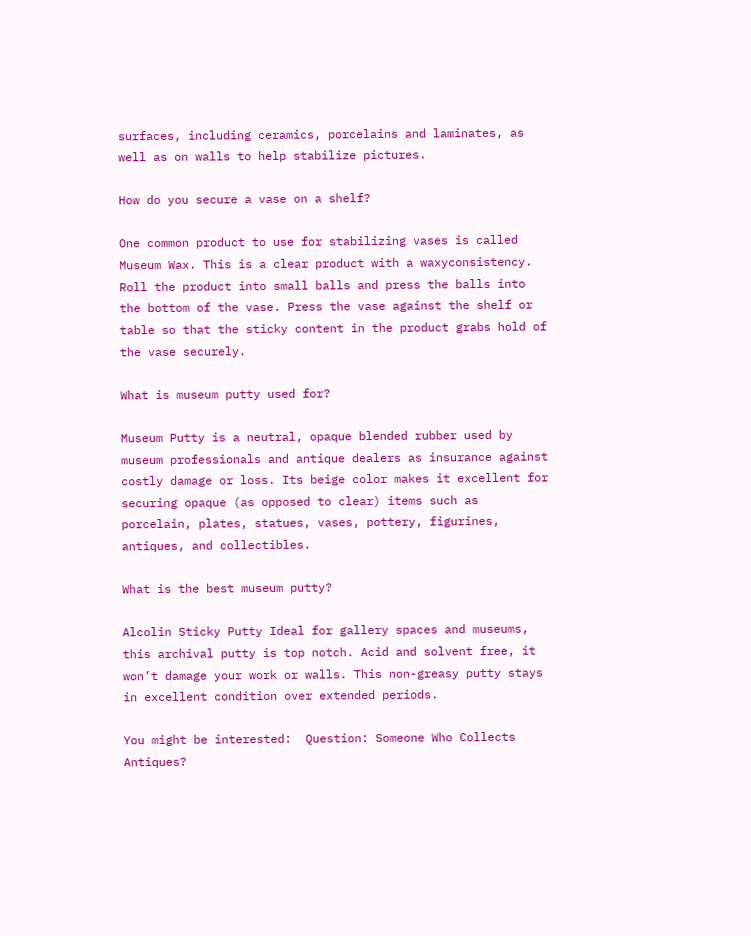surfaces, including ceramics, porcelains and laminates, as well as on walls to help stabilize pictures.

How do you secure a vase on a shelf?

One common product to use for stabilizing vases is called Museum Wax. This is a clear product with a waxyconsistency. Roll the product into small balls and press the balls into the bottom of the vase. Press the vase against the shelf or table so that the sticky content in the product grabs hold of the vase securely.

What is museum putty used for?

Museum Putty is a neutral, opaque blended rubber used by museum professionals and antique dealers as insurance against costly damage or loss. Its beige color makes it excellent for securing opaque (as opposed to clear) items such as porcelain, plates, statues, vases, pottery, figurines, antiques, and collectibles.

What is the best museum putty?

Alcolin Sticky Putty Ideal for gallery spaces and museums, this archival putty is top notch. Acid and solvent free, it won’t damage your work or walls. This non-greasy putty stays in excellent condition over extended periods.

You might be interested:  Question: Someone Who Collects Antiques?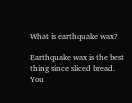What is earthquake wax?

Earthquake wax is the best thing since sliced bread. You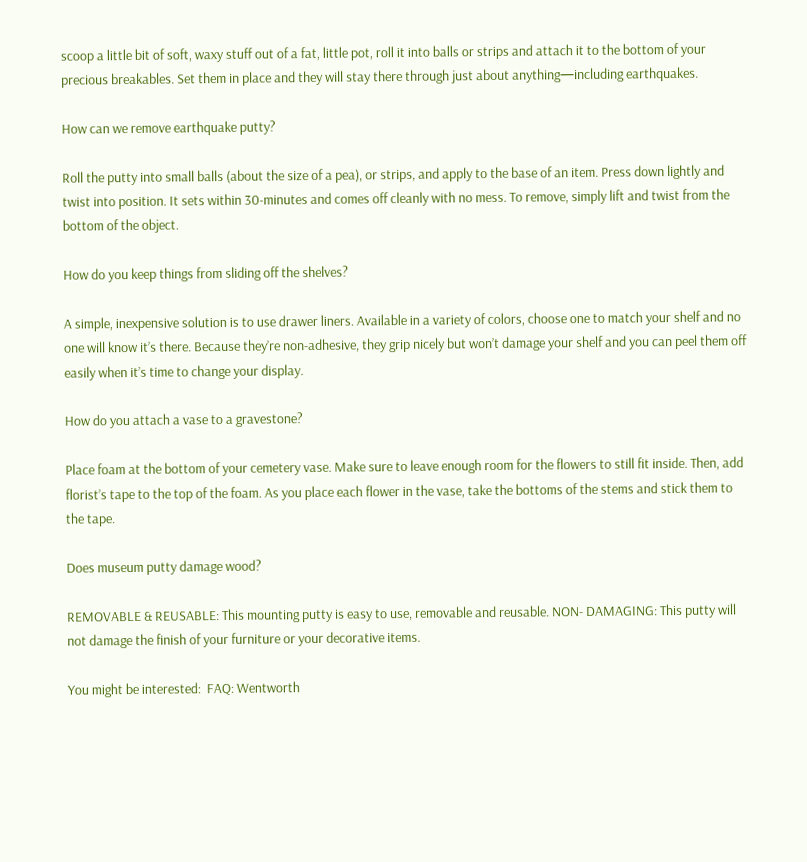scoop a little bit of soft, waxy stuff out of a fat, little pot, roll it into balls or strips and attach it to the bottom of your precious breakables. Set them in place and they will stay there through just about anything—including earthquakes.

How can we remove earthquake putty?

Roll the putty into small balls (about the size of a pea), or strips, and apply to the base of an item. Press down lightly and twist into position. It sets within 30-minutes and comes off cleanly with no mess. To remove, simply lift and twist from the bottom of the object.

How do you keep things from sliding off the shelves?

A simple, inexpensive solution is to use drawer liners. Available in a variety of colors, choose one to match your shelf and no one will know it’s there. Because they’re non-adhesive, they grip nicely but won’t damage your shelf and you can peel them off easily when it’s time to change your display.

How do you attach a vase to a gravestone?

Place foam at the bottom of your cemetery vase. Make sure to leave enough room for the flowers to still fit inside. Then, add florist’s tape to the top of the foam. As you place each flower in the vase, take the bottoms of the stems and stick them to the tape.

Does museum putty damage wood?

REMOVABLE & REUSABLE: This mounting putty is easy to use, removable and reusable. NON- DAMAGING: This putty will not damage the finish of your furniture or your decorative items.

You might be interested:  FAQ: Wentworth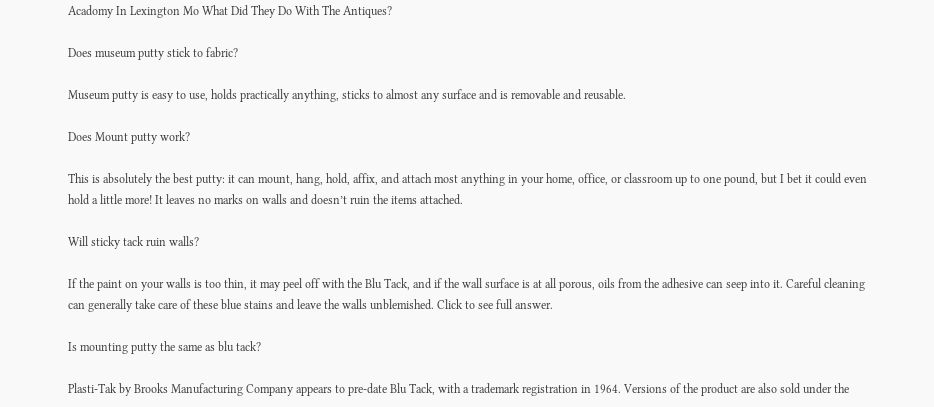Acadomy In Lexington Mo What Did They Do With The Antiques?

Does museum putty stick to fabric?

Museum putty is easy to use, holds practically anything, sticks to almost any surface and is removable and reusable.

Does Mount putty work?

This is absolutely the best putty: it can mount, hang, hold, affix, and attach most anything in your home, office, or classroom up to one pound, but I bet it could even hold a little more! It leaves no marks on walls and doesn’t ruin the items attached.

Will sticky tack ruin walls?

If the paint on your walls is too thin, it may peel off with the Blu Tack, and if the wall surface is at all porous, oils from the adhesive can seep into it. Careful cleaning can generally take care of these blue stains and leave the walls unblemished. Click to see full answer.

Is mounting putty the same as blu tack?

Plasti-Tak by Brooks Manufacturing Company appears to pre-date Blu Tack, with a trademark registration in 1964. Versions of the product are also sold under the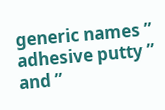generic names ” adhesive putty ” and ”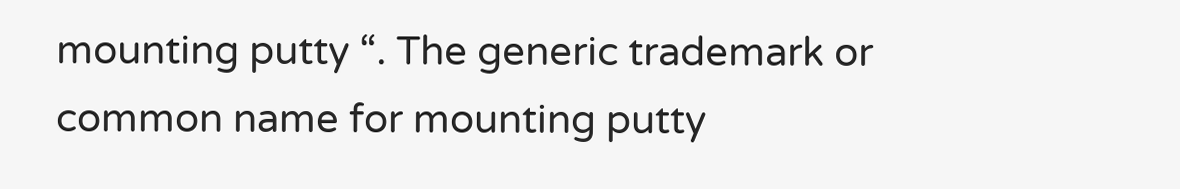mounting putty “. The generic trademark or common name for mounting putty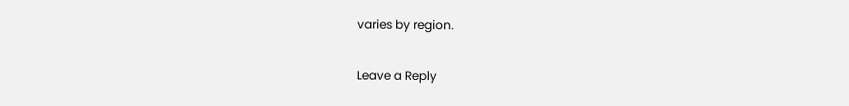varies by region.

Leave a Reply